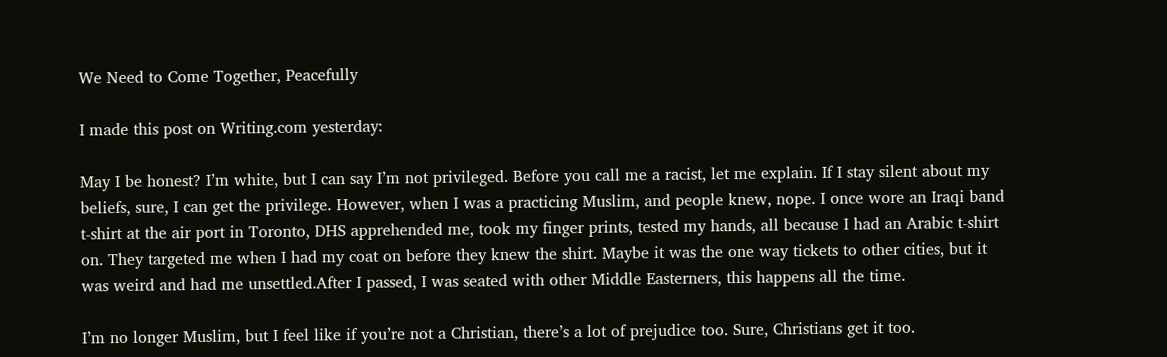We Need to Come Together, Peacefully

I made this post on Writing.com yesterday:

May I be honest? I’m white, but I can say I’m not privileged. Before you call me a racist, let me explain. If I stay silent about my beliefs, sure, I can get the privilege. However, when I was a practicing Muslim, and people knew, nope. I once wore an Iraqi band t-shirt at the air port in Toronto, DHS apprehended me, took my finger prints, tested my hands, all because I had an Arabic t-shirt on. They targeted me when I had my coat on before they knew the shirt. Maybe it was the one way tickets to other cities, but it was weird and had me unsettled.After I passed, I was seated with other Middle Easterners, this happens all the time.

I’m no longer Muslim, but I feel like if you’re not a Christian, there’s a lot of prejudice too. Sure, Christians get it too.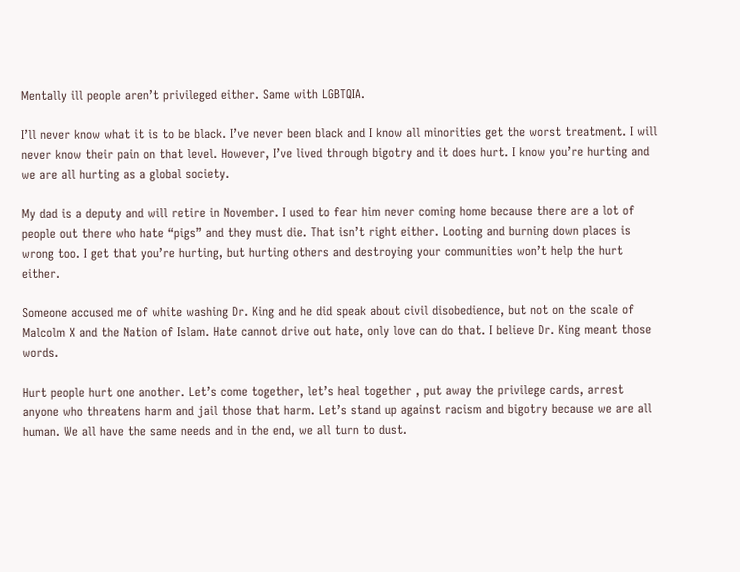Mentally ill people aren’t privileged either. Same with LGBTQIA.

I’ll never know what it is to be black. I’ve never been black and I know all minorities get the worst treatment. I will never know their pain on that level. However, I’ve lived through bigotry and it does hurt. I know you’re hurting and we are all hurting as a global society.

My dad is a deputy and will retire in November. I used to fear him never coming home because there are a lot of people out there who hate “pigs” and they must die. That isn’t right either. Looting and burning down places is wrong too. I get that you’re hurting, but hurting others and destroying your communities won’t help the hurt either.

Someone accused me of white washing Dr. King and he did speak about civil disobedience, but not on the scale of Malcolm X and the Nation of Islam. Hate cannot drive out hate, only love can do that. I believe Dr. King meant those words.

Hurt people hurt one another. Let’s come together, let’s heal together , put away the privilege cards, arrest anyone who threatens harm and jail those that harm. Let’s stand up against racism and bigotry because we are all human. We all have the same needs and in the end, we all turn to dust.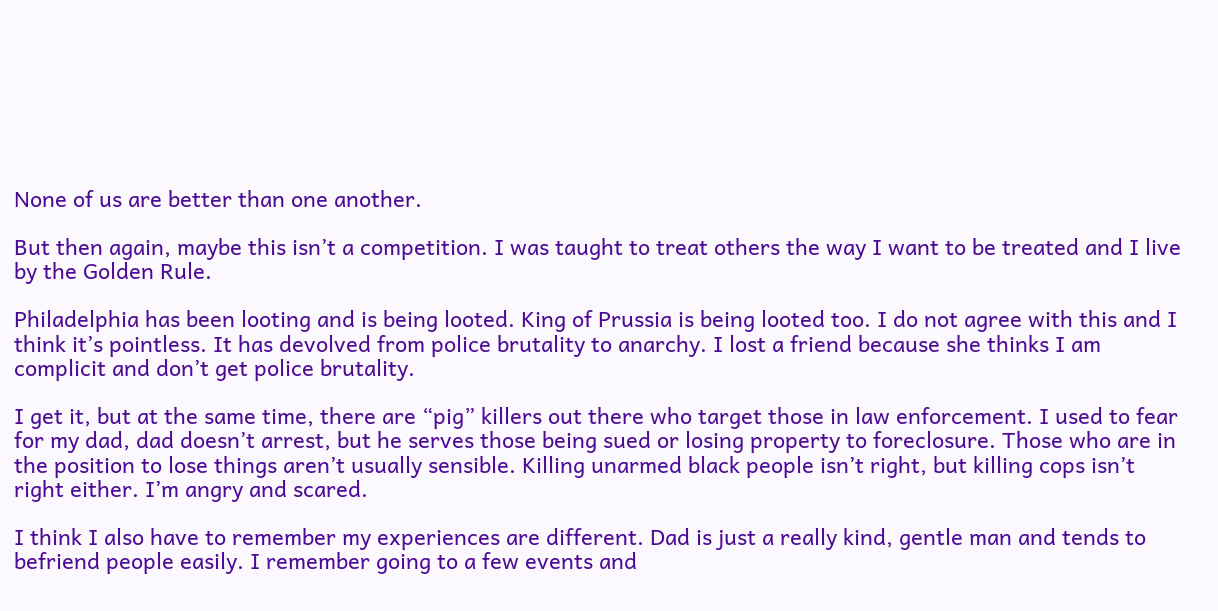None of us are better than one another.

But then again, maybe this isn’t a competition. I was taught to treat others the way I want to be treated and I live by the Golden Rule.

Philadelphia has been looting and is being looted. King of Prussia is being looted too. I do not agree with this and I think it’s pointless. It has devolved from police brutality to anarchy. I lost a friend because she thinks I am complicit and don’t get police brutality.

I get it, but at the same time, there are “pig” killers out there who target those in law enforcement. I used to fear for my dad, dad doesn’t arrest, but he serves those being sued or losing property to foreclosure. Those who are in the position to lose things aren’t usually sensible. Killing unarmed black people isn’t right, but killing cops isn’t right either. I’m angry and scared.

I think I also have to remember my experiences are different. Dad is just a really kind, gentle man and tends to befriend people easily. I remember going to a few events and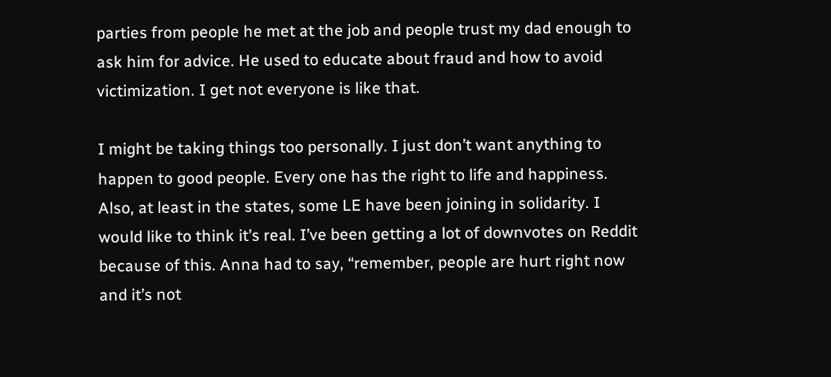parties from people he met at the job and people trust my dad enough to ask him for advice. He used to educate about fraud and how to avoid victimization. I get not everyone is like that.

I might be taking things too personally. I just don’t want anything to happen to good people. Every one has the right to life and happiness. Also, at least in the states, some LE have been joining in solidarity. I would like to think it’s real. I’ve been getting a lot of downvotes on Reddit because of this. Anna had to say, “remember, people are hurt right now and it’s not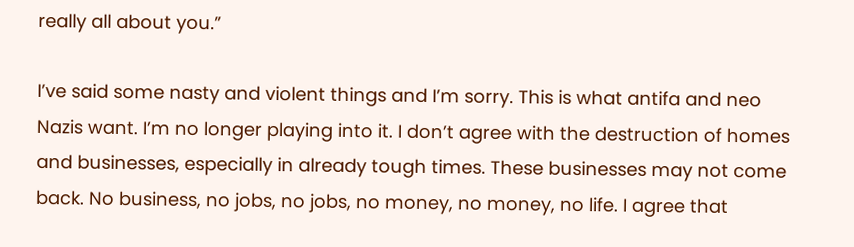really all about you.”

I’ve said some nasty and violent things and I’m sorry. This is what antifa and neo Nazis want. I’m no longer playing into it. I don’t agree with the destruction of homes and businesses, especially in already tough times. These businesses may not come back. No business, no jobs, no jobs, no money, no money, no life. I agree that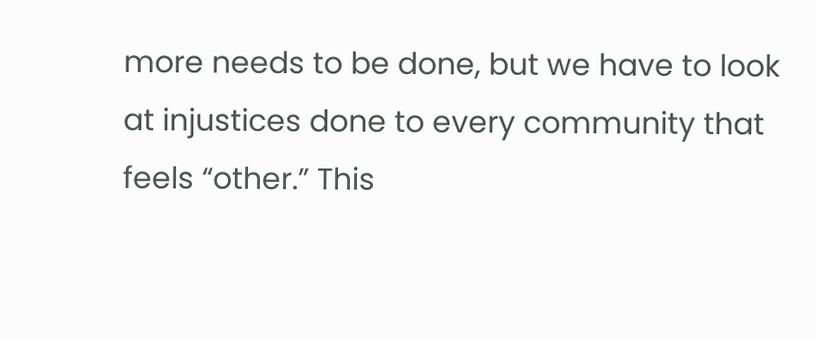more needs to be done, but we have to look at injustices done to every community that feels “other.” This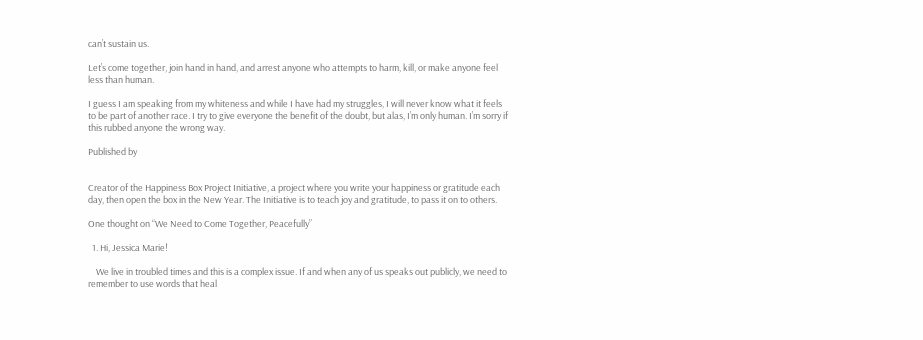can’t sustain us.

Let’s come together, join hand in hand, and arrest anyone who attempts to harm, kill, or make anyone feel less than human.

I guess I am speaking from my whiteness and while I have had my struggles, I will never know what it feels to be part of another race. I try to give everyone the benefit of the doubt, but alas, I’m only human. I’m sorry if this rubbed anyone the wrong way.

Published by


Creator of the Happiness Box Project Initiative, a project where you write your happiness or gratitude each day, then open the box in the New Year. The Initiative is to teach joy and gratitude, to pass it on to others.

One thought on “We Need to Come Together, Peacefully”

  1. Hi, Jessica Marie!

    We live in troubled times and this is a complex issue. If and when any of us speaks out publicly, we need to remember to use words that heal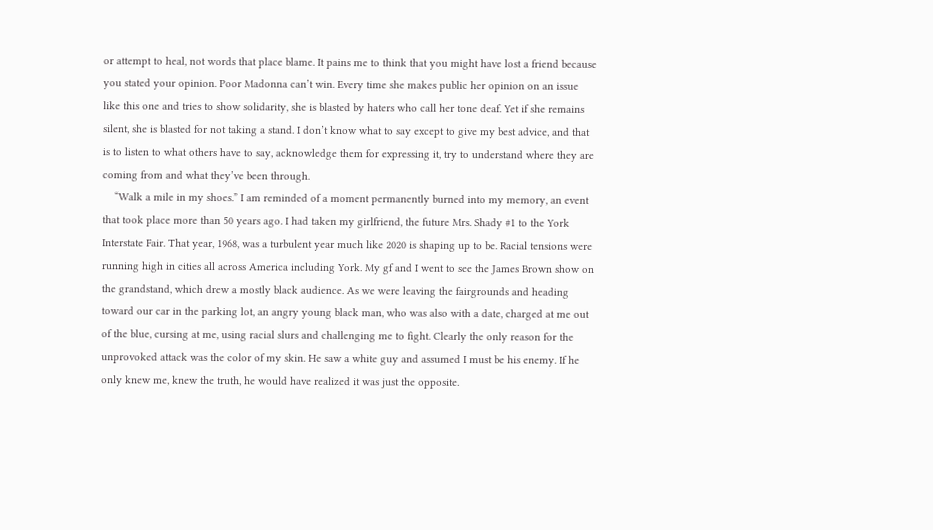or attempt to heal, not words that place blame. It pains me to think that you might have lost a friend because you stated your opinion. Poor Madonna can’t win. Every time she makes public her opinion on an issue like this one and tries to show solidarity, she is blasted by haters who call her tone deaf. Yet if she remains silent, she is blasted for not taking a stand. I don’t know what to say except to give my best advice, and that is to listen to what others have to say, acknowledge them for expressing it, try to understand where they are coming from and what they’ve been through.
    “Walk a mile in my shoes.” I am reminded of a moment permanently burned into my memory, an event that took place more than 50 years ago. I had taken my girlfriend, the future Mrs. Shady #1 to the York Interstate Fair. That year, 1968, was a turbulent year much like 2020 is shaping up to be. Racial tensions were running high in cities all across America including York. My gf and I went to see the James Brown show on the grandstand, which drew a mostly black audience. As we were leaving the fairgrounds and heading toward our car in the parking lot, an angry young black man, who was also with a date, charged at me out of the blue, cursing at me, using racial slurs and challenging me to fight. Clearly the only reason for the unprovoked attack was the color of my skin. He saw a white guy and assumed I must be his enemy. If he only knew me, knew the truth, he would have realized it was just the opposite.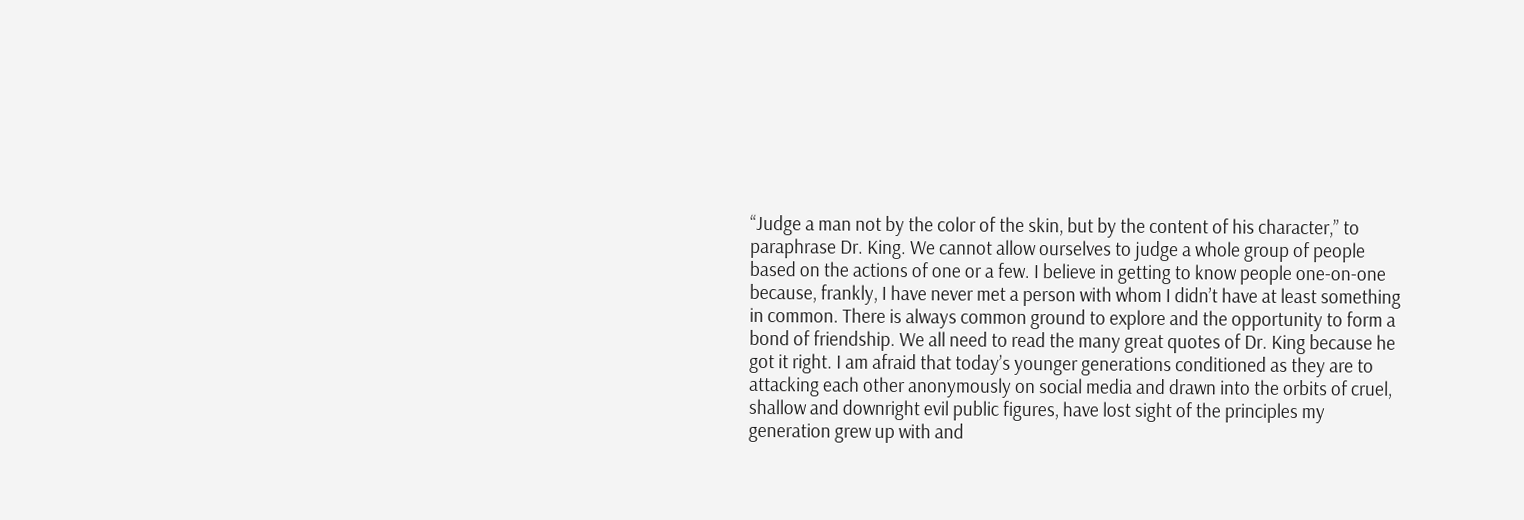“Judge a man not by the color of the skin, but by the content of his character,” to paraphrase Dr. King. We cannot allow ourselves to judge a whole group of people based on the actions of one or a few. I believe in getting to know people one-on-one because, frankly, I have never met a person with whom I didn’t have at least something in common. There is always common ground to explore and the opportunity to form a bond of friendship. We all need to read the many great quotes of Dr. King because he got it right. I am afraid that today’s younger generations conditioned as they are to attacking each other anonymously on social media and drawn into the orbits of cruel, shallow and downright evil public figures, have lost sight of the principles my generation grew up with and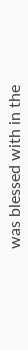was blessed with in the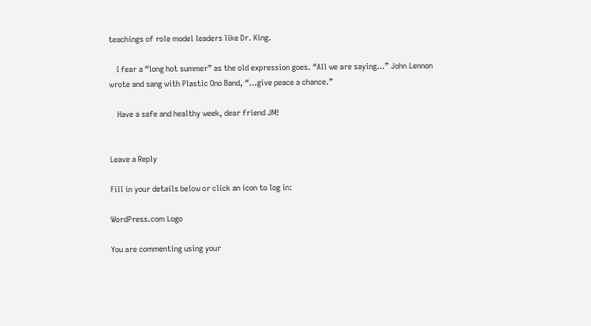teachings of role model leaders like Dr. King.

    I fear a “long hot summer” as the old expression goes. “All we are saying…” John Lennon wrote and sang with Plastic Ono Band, “…give peace a chance.”

    Have a safe and healthy week, dear friend JM!


Leave a Reply

Fill in your details below or click an icon to log in:

WordPress.com Logo

You are commenting using your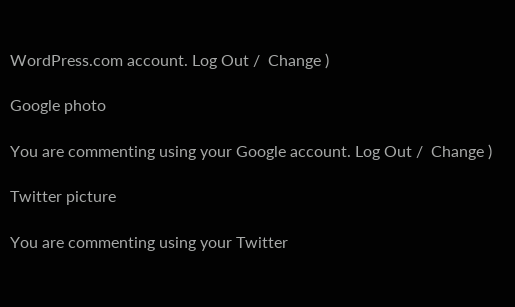WordPress.com account. Log Out /  Change )

Google photo

You are commenting using your Google account. Log Out /  Change )

Twitter picture

You are commenting using your Twitter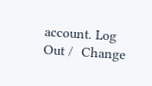account. Log Out /  Change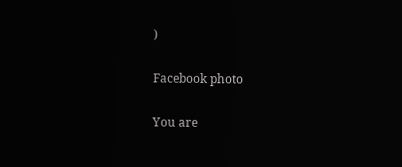)

Facebook photo

You are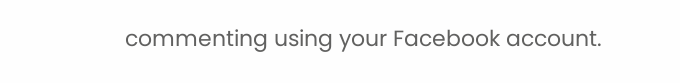commenting using your Facebook account.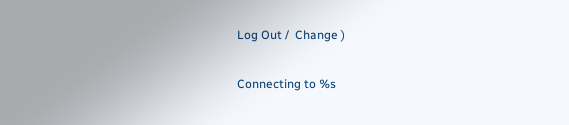Log Out /  Change )

Connecting to %s